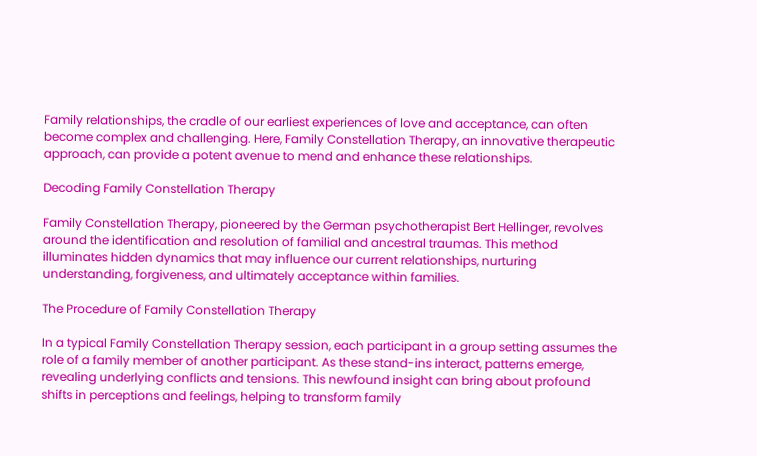Family relationships, the cradle of our earliest experiences of love and acceptance, can often become complex and challenging. Here, Family Constellation Therapy, an innovative therapeutic approach, can provide a potent avenue to mend and enhance these relationships.

Decoding Family Constellation Therapy

Family Constellation Therapy, pioneered by the German psychotherapist Bert Hellinger, revolves around the identification and resolution of familial and ancestral traumas. This method illuminates hidden dynamics that may influence our current relationships, nurturing understanding, forgiveness, and ultimately acceptance within families.

The Procedure of Family Constellation Therapy

In a typical Family Constellation Therapy session, each participant in a group setting assumes the role of a family member of another participant. As these stand-ins interact, patterns emerge, revealing underlying conflicts and tensions. This newfound insight can bring about profound shifts in perceptions and feelings, helping to transform family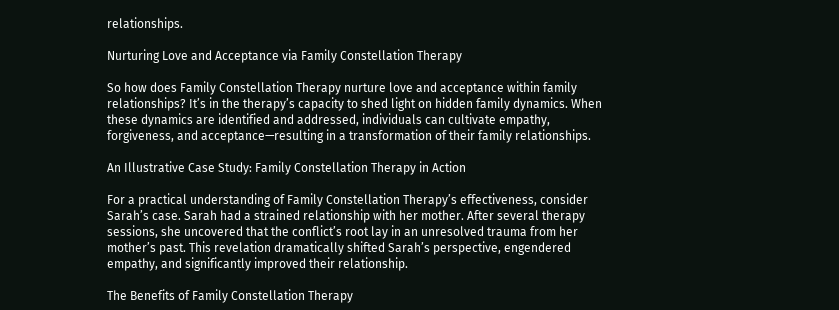relationships.

Nurturing Love and Acceptance via Family Constellation Therapy

So how does Family Constellation Therapy nurture love and acceptance within family relationships? It’s in the therapy’s capacity to shed light on hidden family dynamics. When these dynamics are identified and addressed, individuals can cultivate empathy, forgiveness, and acceptance—resulting in a transformation of their family relationships.

An Illustrative Case Study: Family Constellation Therapy in Action

For a practical understanding of Family Constellation Therapy’s effectiveness, consider Sarah’s case. Sarah had a strained relationship with her mother. After several therapy sessions, she uncovered that the conflict’s root lay in an unresolved trauma from her mother’s past. This revelation dramatically shifted Sarah’s perspective, engendered empathy, and significantly improved their relationship.

The Benefits of Family Constellation Therapy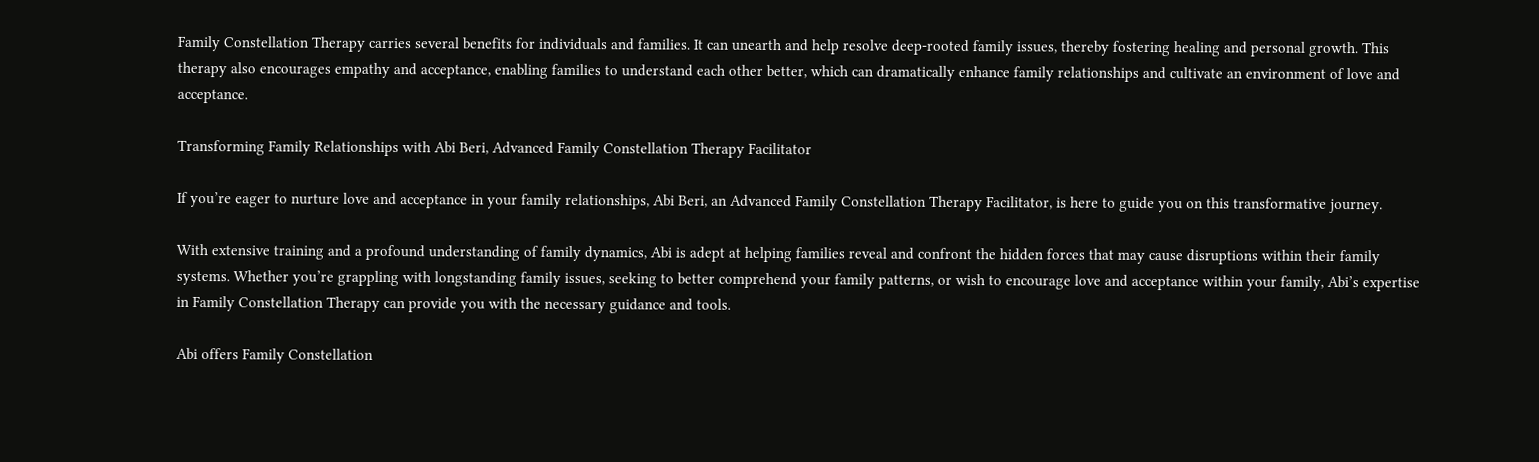Family Constellation Therapy carries several benefits for individuals and families. It can unearth and help resolve deep-rooted family issues, thereby fostering healing and personal growth. This therapy also encourages empathy and acceptance, enabling families to understand each other better, which can dramatically enhance family relationships and cultivate an environment of love and acceptance.

Transforming Family Relationships with Abi Beri, Advanced Family Constellation Therapy Facilitator

If you’re eager to nurture love and acceptance in your family relationships, Abi Beri, an Advanced Family Constellation Therapy Facilitator, is here to guide you on this transformative journey.

With extensive training and a profound understanding of family dynamics, Abi is adept at helping families reveal and confront the hidden forces that may cause disruptions within their family systems. Whether you’re grappling with longstanding family issues, seeking to better comprehend your family patterns, or wish to encourage love and acceptance within your family, Abi’s expertise in Family Constellation Therapy can provide you with the necessary guidance and tools.

Abi offers Family Constellation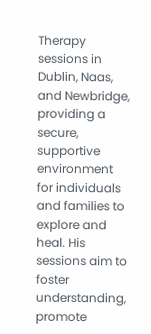Therapy sessions in Dublin, Naas, and Newbridge, providing a secure, supportive environment for individuals and families to explore and heal. His sessions aim to foster understanding, promote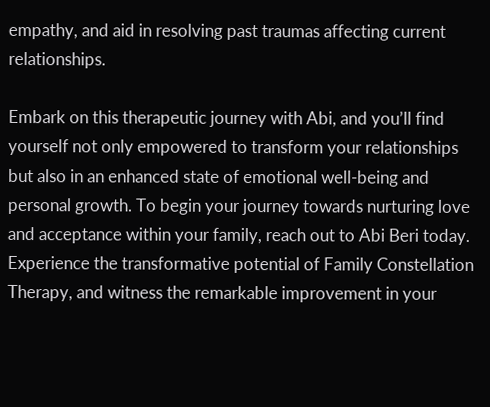empathy, and aid in resolving past traumas affecting current relationships.

Embark on this therapeutic journey with Abi, and you’ll find yourself not only empowered to transform your relationships but also in an enhanced state of emotional well-being and personal growth. To begin your journey towards nurturing love and acceptance within your family, reach out to Abi Beri today. Experience the transformative potential of Family Constellation Therapy, and witness the remarkable improvement in your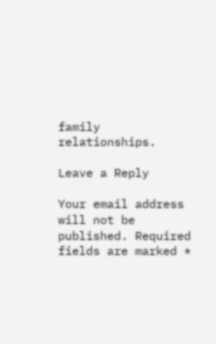family relationships.

Leave a Reply

Your email address will not be published. Required fields are marked *